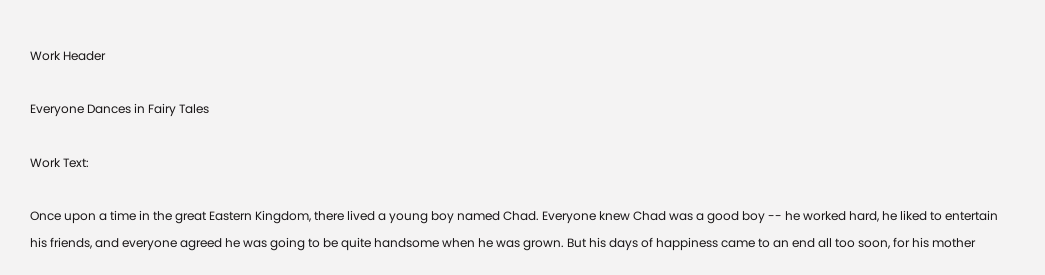Work Header

Everyone Dances in Fairy Tales

Work Text:

Once upon a time in the great Eastern Kingdom, there lived a young boy named Chad. Everyone knew Chad was a good boy -- he worked hard, he liked to entertain his friends, and everyone agreed he was going to be quite handsome when he was grown. But his days of happiness came to an end all too soon, for his mother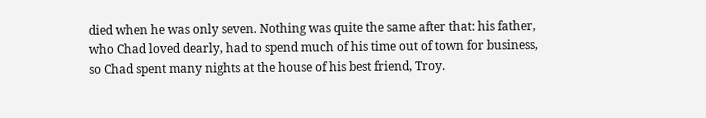died when he was only seven. Nothing was quite the same after that: his father, who Chad loved dearly, had to spend much of his time out of town for business, so Chad spent many nights at the house of his best friend, Troy.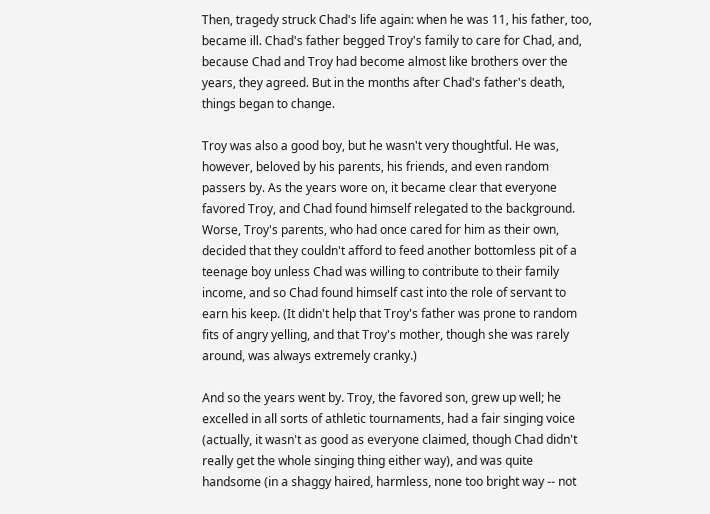Then, tragedy struck Chad's life again: when he was 11, his father, too, became ill. Chad's father begged Troy's family to care for Chad, and, because Chad and Troy had become almost like brothers over the years, they agreed. But in the months after Chad's father's death, things began to change.

Troy was also a good boy, but he wasn't very thoughtful. He was, however, beloved by his parents, his friends, and even random passers by. As the years wore on, it became clear that everyone favored Troy, and Chad found himself relegated to the background. Worse, Troy's parents, who had once cared for him as their own, decided that they couldn't afford to feed another bottomless pit of a teenage boy unless Chad was willing to contribute to their family income, and so Chad found himself cast into the role of servant to earn his keep. (It didn't help that Troy's father was prone to random fits of angry yelling, and that Troy's mother, though she was rarely around, was always extremely cranky.)

And so the years went by. Troy, the favored son, grew up well; he excelled in all sorts of athletic tournaments, had a fair singing voice (actually, it wasn't as good as everyone claimed, though Chad didn't really get the whole singing thing either way), and was quite handsome (in a shaggy haired, harmless, none too bright way -- not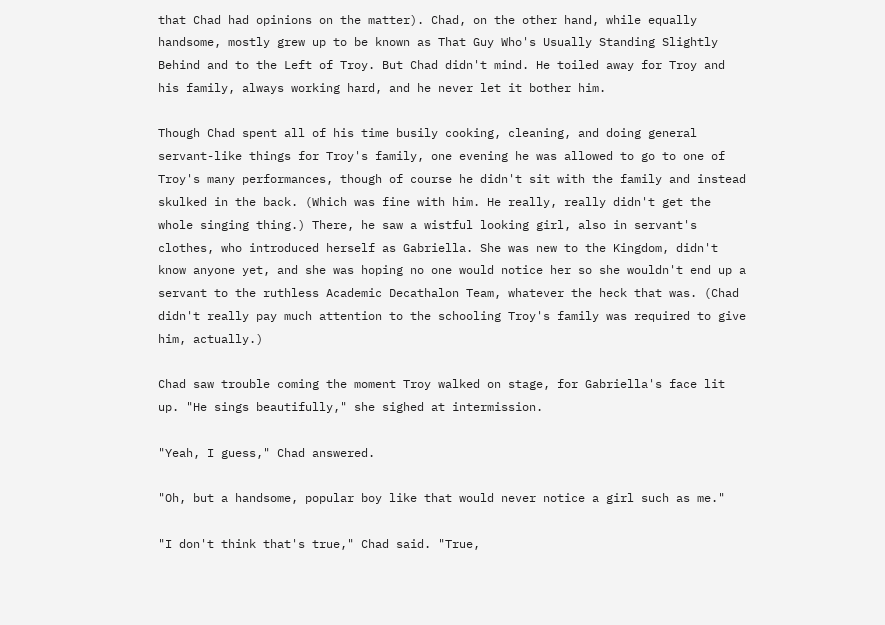that Chad had opinions on the matter). Chad, on the other hand, while equally handsome, mostly grew up to be known as That Guy Who's Usually Standing Slightly Behind and to the Left of Troy. But Chad didn't mind. He toiled away for Troy and his family, always working hard, and he never let it bother him.

Though Chad spent all of his time busily cooking, cleaning, and doing general servant-like things for Troy's family, one evening he was allowed to go to one of Troy's many performances, though of course he didn't sit with the family and instead skulked in the back. (Which was fine with him. He really, really didn't get the whole singing thing.) There, he saw a wistful looking girl, also in servant's clothes, who introduced herself as Gabriella. She was new to the Kingdom, didn't know anyone yet, and she was hoping no one would notice her so she wouldn't end up a servant to the ruthless Academic Decathalon Team, whatever the heck that was. (Chad didn't really pay much attention to the schooling Troy's family was required to give him, actually.)

Chad saw trouble coming the moment Troy walked on stage, for Gabriella's face lit up. "He sings beautifully," she sighed at intermission.

"Yeah, I guess," Chad answered.

"Oh, but a handsome, popular boy like that would never notice a girl such as me."

"I don't think that's true," Chad said. "True,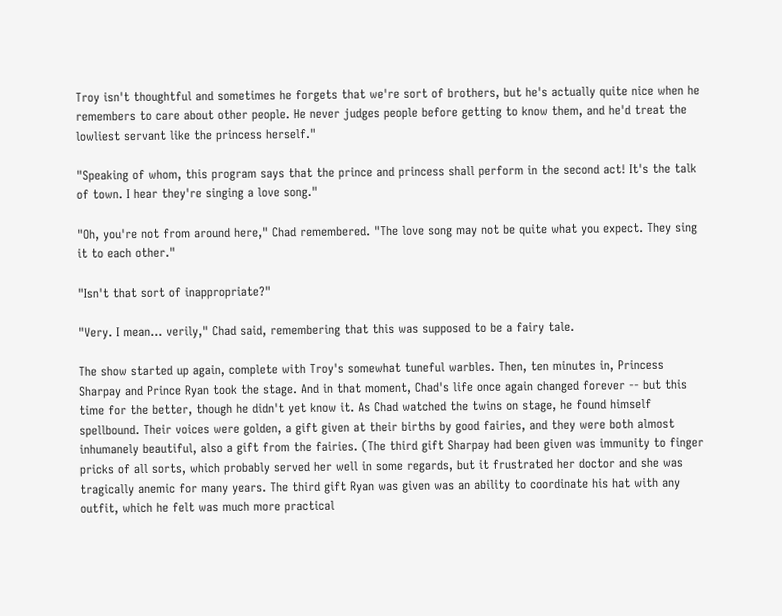Troy isn't thoughtful and sometimes he forgets that we're sort of brothers, but he's actually quite nice when he remembers to care about other people. He never judges people before getting to know them, and he'd treat the lowliest servant like the princess herself."

"Speaking of whom, this program says that the prince and princess shall perform in the second act! It's the talk of town. I hear they're singing a love song."

"Oh, you're not from around here," Chad remembered. "The love song may not be quite what you expect. They sing it to each other."

"Isn't that sort of inappropriate?"

"Very. I mean... verily," Chad said, remembering that this was supposed to be a fairy tale.

The show started up again, complete with Troy's somewhat tuneful warbles. Then, ten minutes in, Princess Sharpay and Prince Ryan took the stage. And in that moment, Chad's life once again changed forever -- but this time for the better, though he didn't yet know it. As Chad watched the twins on stage, he found himself spellbound. Their voices were golden, a gift given at their births by good fairies, and they were both almost inhumanely beautiful, also a gift from the fairies. (The third gift Sharpay had been given was immunity to finger pricks of all sorts, which probably served her well in some regards, but it frustrated her doctor and she was tragically anemic for many years. The third gift Ryan was given was an ability to coordinate his hat with any outfit, which he felt was much more practical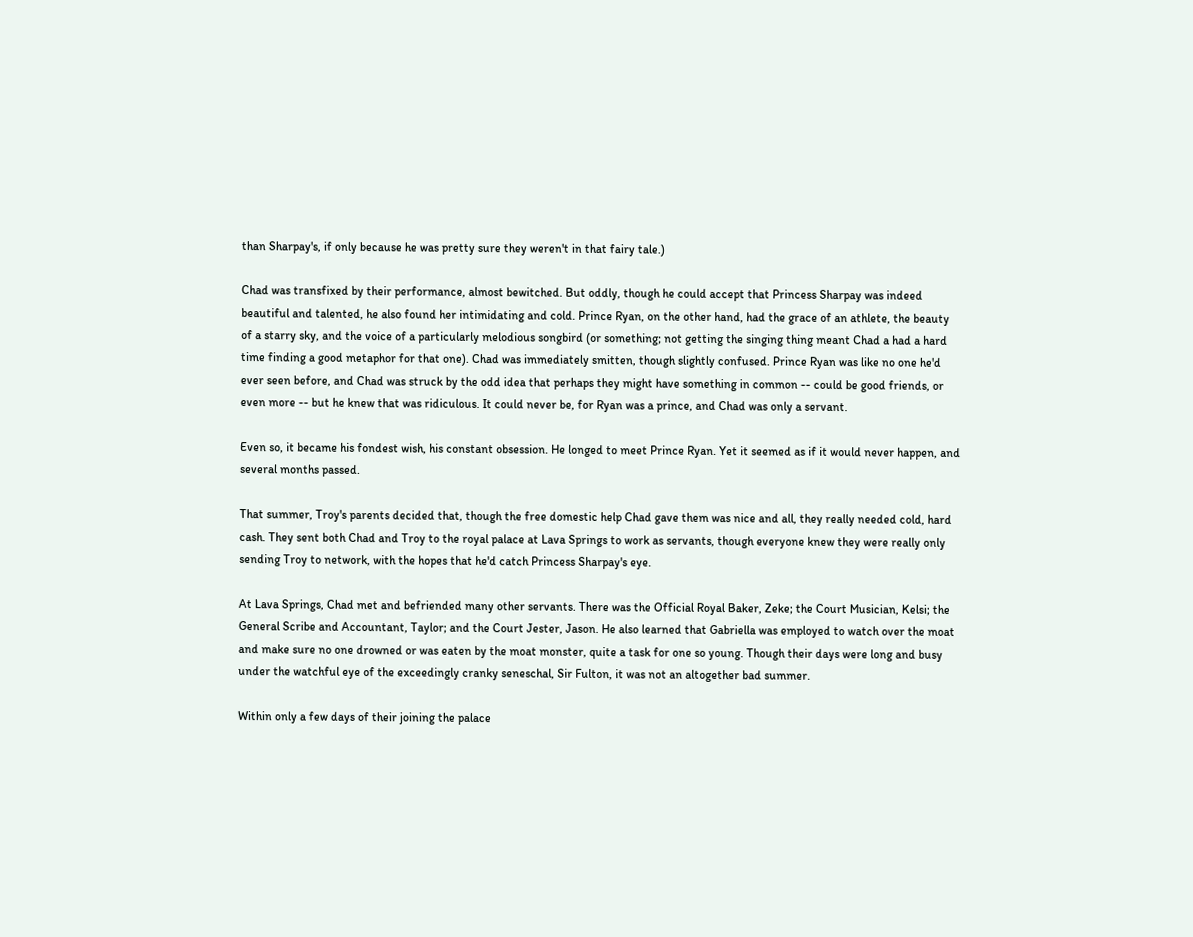than Sharpay's, if only because he was pretty sure they weren't in that fairy tale.)

Chad was transfixed by their performance, almost bewitched. But oddly, though he could accept that Princess Sharpay was indeed beautiful and talented, he also found her intimidating and cold. Prince Ryan, on the other hand, had the grace of an athlete, the beauty of a starry sky, and the voice of a particularly melodious songbird (or something; not getting the singing thing meant Chad a had a hard time finding a good metaphor for that one). Chad was immediately smitten, though slightly confused. Prince Ryan was like no one he'd ever seen before, and Chad was struck by the odd idea that perhaps they might have something in common -- could be good friends, or even more -- but he knew that was ridiculous. It could never be, for Ryan was a prince, and Chad was only a servant.

Even so, it became his fondest wish, his constant obsession. He longed to meet Prince Ryan. Yet it seemed as if it would never happen, and several months passed.

That summer, Troy's parents decided that, though the free domestic help Chad gave them was nice and all, they really needed cold, hard cash. They sent both Chad and Troy to the royal palace at Lava Springs to work as servants, though everyone knew they were really only sending Troy to network, with the hopes that he'd catch Princess Sharpay's eye.

At Lava Springs, Chad met and befriended many other servants. There was the Official Royal Baker, Zeke; the Court Musician, Kelsi; the General Scribe and Accountant, Taylor; and the Court Jester, Jason. He also learned that Gabriella was employed to watch over the moat and make sure no one drowned or was eaten by the moat monster, quite a task for one so young. Though their days were long and busy under the watchful eye of the exceedingly cranky seneschal, Sir Fulton, it was not an altogether bad summer.

Within only a few days of their joining the palace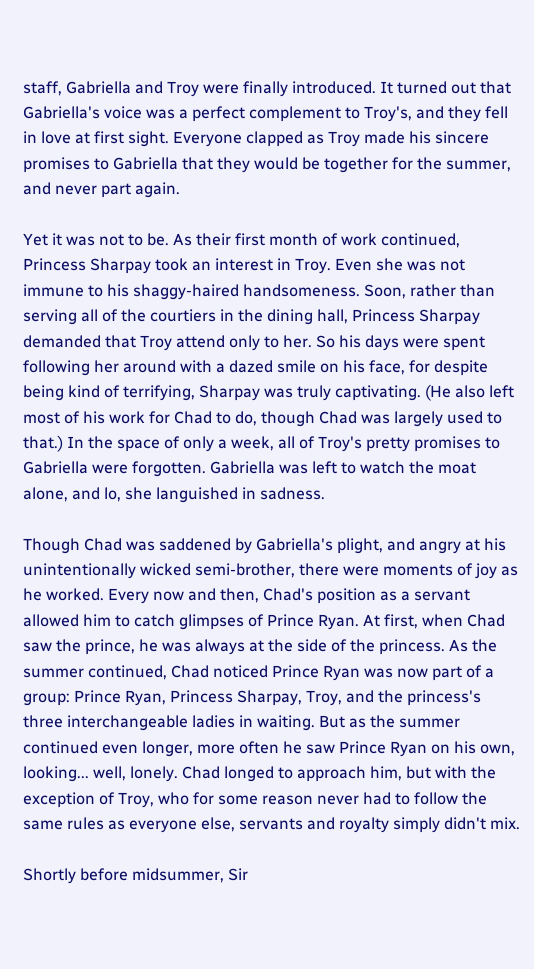staff, Gabriella and Troy were finally introduced. It turned out that Gabriella's voice was a perfect complement to Troy's, and they fell in love at first sight. Everyone clapped as Troy made his sincere promises to Gabriella that they would be together for the summer, and never part again.

Yet it was not to be. As their first month of work continued, Princess Sharpay took an interest in Troy. Even she was not immune to his shaggy-haired handsomeness. Soon, rather than serving all of the courtiers in the dining hall, Princess Sharpay demanded that Troy attend only to her. So his days were spent following her around with a dazed smile on his face, for despite being kind of terrifying, Sharpay was truly captivating. (He also left most of his work for Chad to do, though Chad was largely used to that.) In the space of only a week, all of Troy's pretty promises to Gabriella were forgotten. Gabriella was left to watch the moat alone, and lo, she languished in sadness.

Though Chad was saddened by Gabriella's plight, and angry at his unintentionally wicked semi-brother, there were moments of joy as he worked. Every now and then, Chad's position as a servant allowed him to catch glimpses of Prince Ryan. At first, when Chad saw the prince, he was always at the side of the princess. As the summer continued, Chad noticed Prince Ryan was now part of a group: Prince Ryan, Princess Sharpay, Troy, and the princess's three interchangeable ladies in waiting. But as the summer continued even longer, more often he saw Prince Ryan on his own, looking... well, lonely. Chad longed to approach him, but with the exception of Troy, who for some reason never had to follow the same rules as everyone else, servants and royalty simply didn't mix.

Shortly before midsummer, Sir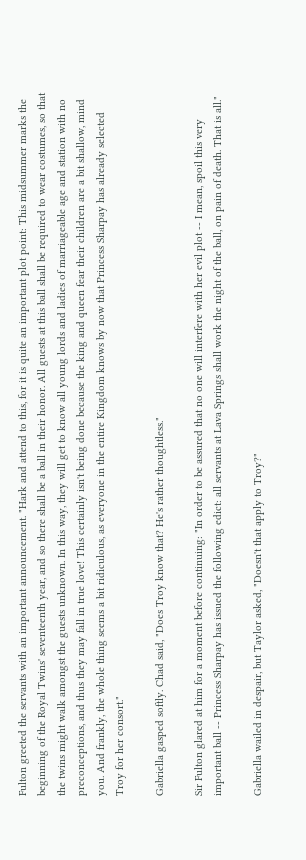Fulton greeted the servants with an important announcement. "Hark and attend to this, for it is quite an important plot point: This midsummer marks the beginning of the Royal Twins' seventeenth year, and so there shall be a ball in their honor. All guests at this ball shall be required to wear costumes, so that the twins might walk amongst the guests unknown. In this way, they will get to know all young lords and ladies of marriageable age and station with no preconceptions, and thus they may fall in true love! This certainly isn't being done because the king and queen fear their children are a bit shallow, mind you. And frankly, the whole thing seems a bit ridiculous, as everyone in the entire Kingdom knows by now that Princess Sharpay has already selected Troy for her consort."

Gabriella gasped softly. Chad said, "Does Troy know that? He's rather thoughtless."

Sir Fulton glared at him for a moment before continuing: "In order to be assured that no one will interfere with her evil plot -- I mean, spoil this very important ball -- Princess Sharpay has issued the following edict: all servants at Lava Springs shall work the night of the ball, on pain of death. That is all."

Gabriella wailed in despair, but Taylor asked, "Doesn't that apply to Troy?"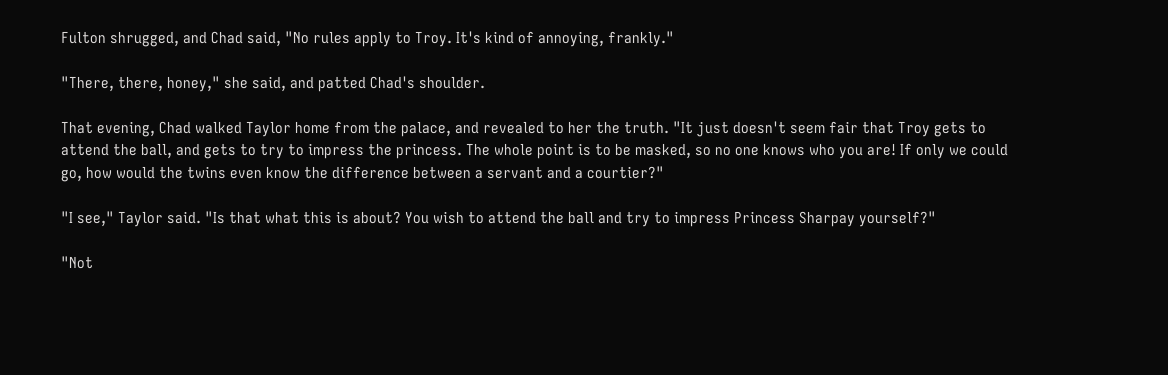Fulton shrugged, and Chad said, "No rules apply to Troy. It's kind of annoying, frankly."

"There, there, honey," she said, and patted Chad's shoulder.

That evening, Chad walked Taylor home from the palace, and revealed to her the truth. "It just doesn't seem fair that Troy gets to attend the ball, and gets to try to impress the princess. The whole point is to be masked, so no one knows who you are! If only we could go, how would the twins even know the difference between a servant and a courtier?"

"I see," Taylor said. "Is that what this is about? You wish to attend the ball and try to impress Princess Sharpay yourself?"

"Not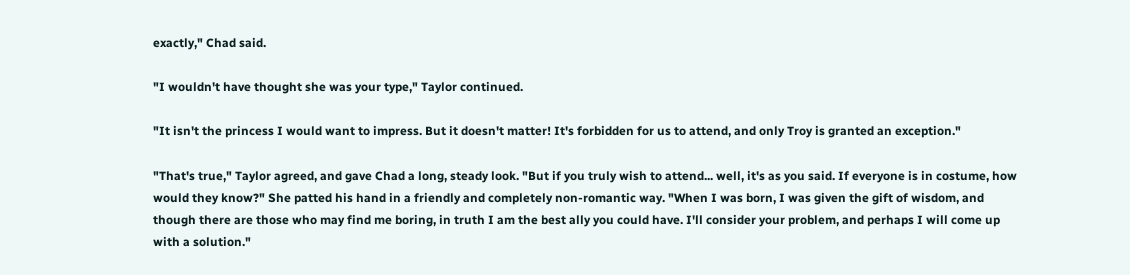exactly," Chad said.

"I wouldn't have thought she was your type," Taylor continued.

"It isn't the princess I would want to impress. But it doesn't matter! It's forbidden for us to attend, and only Troy is granted an exception."

"That's true," Taylor agreed, and gave Chad a long, steady look. "But if you truly wish to attend... well, it's as you said. If everyone is in costume, how would they know?" She patted his hand in a friendly and completely non-romantic way. "When I was born, I was given the gift of wisdom, and though there are those who may find me boring, in truth I am the best ally you could have. I'll consider your problem, and perhaps I will come up with a solution."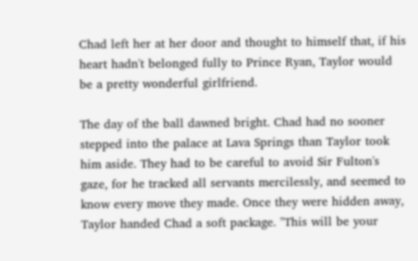Chad left her at her door and thought to himself that, if his heart hadn't belonged fully to Prince Ryan, Taylor would be a pretty wonderful girlfriend.

The day of the ball dawned bright. Chad had no sooner stepped into the palace at Lava Springs than Taylor took him aside. They had to be careful to avoid Sir Fulton's gaze, for he tracked all servants mercilessly, and seemed to know every move they made. Once they were hidden away, Taylor handed Chad a soft package. "This will be your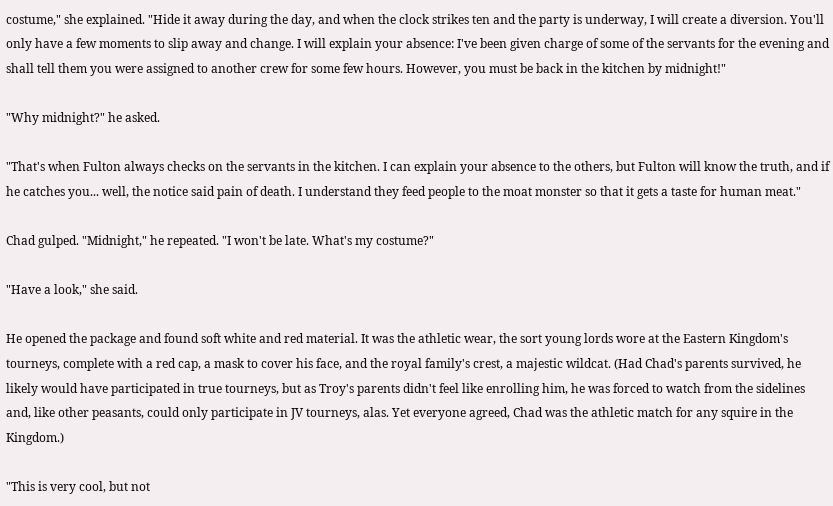costume," she explained. "Hide it away during the day, and when the clock strikes ten and the party is underway, I will create a diversion. You'll only have a few moments to slip away and change. I will explain your absence: I've been given charge of some of the servants for the evening and shall tell them you were assigned to another crew for some few hours. However, you must be back in the kitchen by midnight!"

"Why midnight?" he asked.

"That's when Fulton always checks on the servants in the kitchen. I can explain your absence to the others, but Fulton will know the truth, and if he catches you... well, the notice said pain of death. I understand they feed people to the moat monster so that it gets a taste for human meat."

Chad gulped. "Midnight," he repeated. "I won't be late. What's my costume?"

"Have a look," she said.

He opened the package and found soft white and red material. It was the athletic wear, the sort young lords wore at the Eastern Kingdom's tourneys, complete with a red cap, a mask to cover his face, and the royal family's crest, a majestic wildcat. (Had Chad's parents survived, he likely would have participated in true tourneys, but as Troy's parents didn't feel like enrolling him, he was forced to watch from the sidelines and, like other peasants, could only participate in JV tourneys, alas. Yet everyone agreed, Chad was the athletic match for any squire in the Kingdom.)

"This is very cool, but not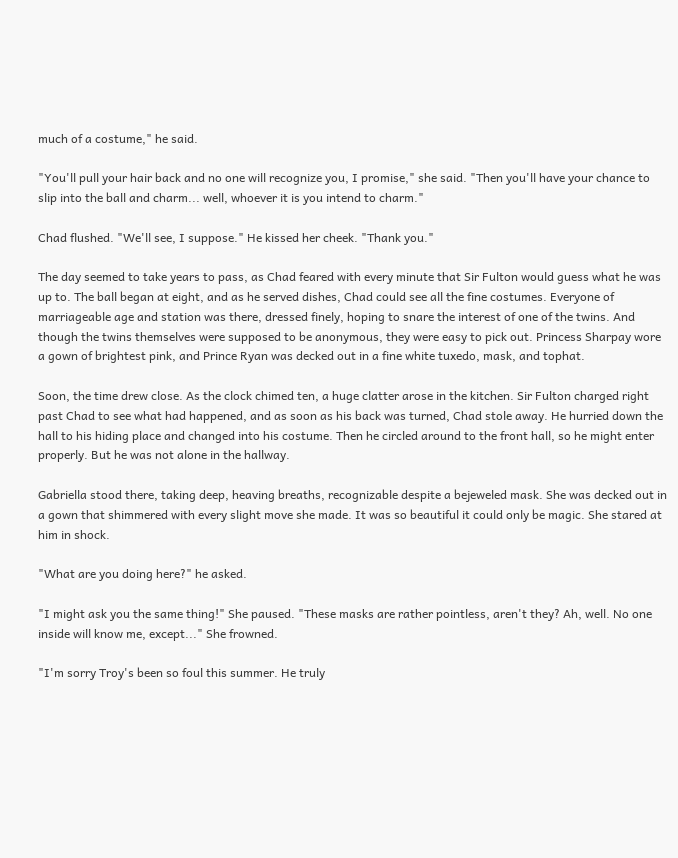much of a costume," he said.

"You'll pull your hair back and no one will recognize you, I promise," she said. "Then you'll have your chance to slip into the ball and charm... well, whoever it is you intend to charm."

Chad flushed. "We'll see, I suppose." He kissed her cheek. "Thank you."

The day seemed to take years to pass, as Chad feared with every minute that Sir Fulton would guess what he was up to. The ball began at eight, and as he served dishes, Chad could see all the fine costumes. Everyone of marriageable age and station was there, dressed finely, hoping to snare the interest of one of the twins. And though the twins themselves were supposed to be anonymous, they were easy to pick out. Princess Sharpay wore a gown of brightest pink, and Prince Ryan was decked out in a fine white tuxedo, mask, and tophat.

Soon, the time drew close. As the clock chimed ten, a huge clatter arose in the kitchen. Sir Fulton charged right past Chad to see what had happened, and as soon as his back was turned, Chad stole away. He hurried down the hall to his hiding place and changed into his costume. Then he circled around to the front hall, so he might enter properly. But he was not alone in the hallway.

Gabriella stood there, taking deep, heaving breaths, recognizable despite a bejeweled mask. She was decked out in a gown that shimmered with every slight move she made. It was so beautiful it could only be magic. She stared at him in shock.

"What are you doing here?" he asked.

"I might ask you the same thing!" She paused. "These masks are rather pointless, aren't they? Ah, well. No one inside will know me, except..." She frowned.

"I'm sorry Troy's been so foul this summer. He truly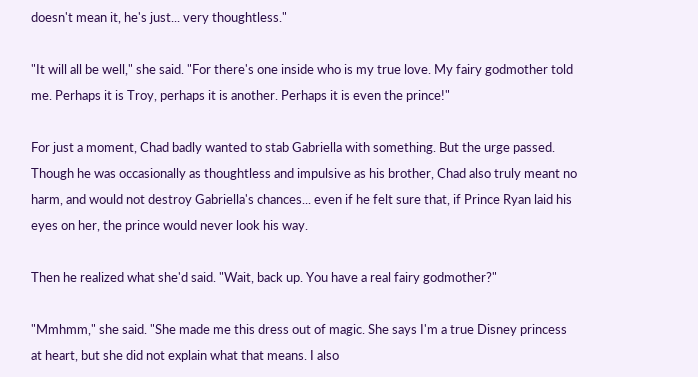doesn't mean it, he's just... very thoughtless."

"It will all be well," she said. "For there's one inside who is my true love. My fairy godmother told me. Perhaps it is Troy, perhaps it is another. Perhaps it is even the prince!"

For just a moment, Chad badly wanted to stab Gabriella with something. But the urge passed. Though he was occasionally as thoughtless and impulsive as his brother, Chad also truly meant no harm, and would not destroy Gabriella's chances... even if he felt sure that, if Prince Ryan laid his eyes on her, the prince would never look his way.

Then he realized what she'd said. "Wait, back up. You have a real fairy godmother?"

"Mmhmm," she said. "She made me this dress out of magic. She says I'm a true Disney princess at heart, but she did not explain what that means. I also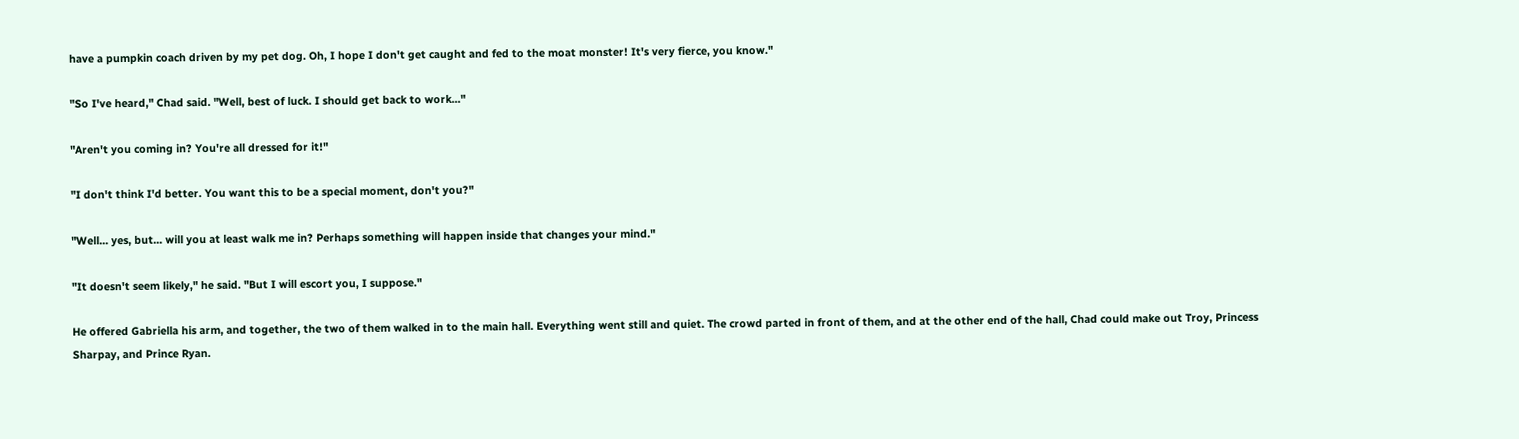have a pumpkin coach driven by my pet dog. Oh, I hope I don't get caught and fed to the moat monster! It's very fierce, you know."

"So I've heard," Chad said. "Well, best of luck. I should get back to work..."

"Aren't you coming in? You're all dressed for it!"

"I don't think I'd better. You want this to be a special moment, don't you?"

"Well... yes, but... will you at least walk me in? Perhaps something will happen inside that changes your mind."

"It doesn't seem likely," he said. "But I will escort you, I suppose."

He offered Gabriella his arm, and together, the two of them walked in to the main hall. Everything went still and quiet. The crowd parted in front of them, and at the other end of the hall, Chad could make out Troy, Princess Sharpay, and Prince Ryan.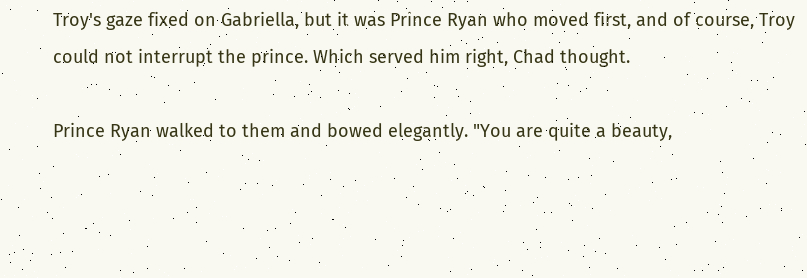Troy's gaze fixed on Gabriella, but it was Prince Ryan who moved first, and of course, Troy could not interrupt the prince. Which served him right, Chad thought.

Prince Ryan walked to them and bowed elegantly. "You are quite a beauty,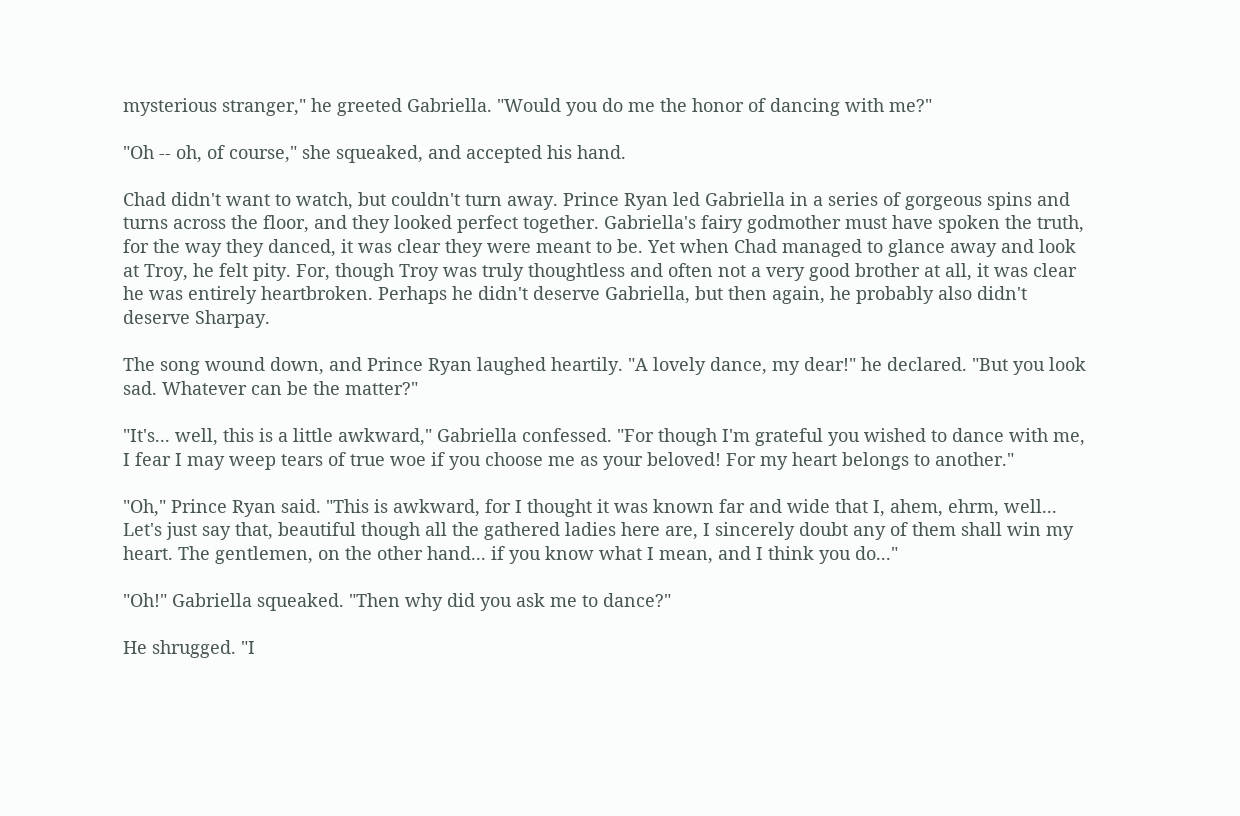mysterious stranger," he greeted Gabriella. "Would you do me the honor of dancing with me?"

"Oh -- oh, of course," she squeaked, and accepted his hand.

Chad didn't want to watch, but couldn't turn away. Prince Ryan led Gabriella in a series of gorgeous spins and turns across the floor, and they looked perfect together. Gabriella's fairy godmother must have spoken the truth, for the way they danced, it was clear they were meant to be. Yet when Chad managed to glance away and look at Troy, he felt pity. For, though Troy was truly thoughtless and often not a very good brother at all, it was clear he was entirely heartbroken. Perhaps he didn't deserve Gabriella, but then again, he probably also didn't deserve Sharpay.

The song wound down, and Prince Ryan laughed heartily. "A lovely dance, my dear!" he declared. "But you look sad. Whatever can be the matter?"

"It's... well, this is a little awkward," Gabriella confessed. "For though I'm grateful you wished to dance with me, I fear I may weep tears of true woe if you choose me as your beloved! For my heart belongs to another."

"Oh," Prince Ryan said. "This is awkward, for I thought it was known far and wide that I, ahem, ehrm, well... Let's just say that, beautiful though all the gathered ladies here are, I sincerely doubt any of them shall win my heart. The gentlemen, on the other hand... if you know what I mean, and I think you do..."

"Oh!" Gabriella squeaked. "Then why did you ask me to dance?"

He shrugged. "I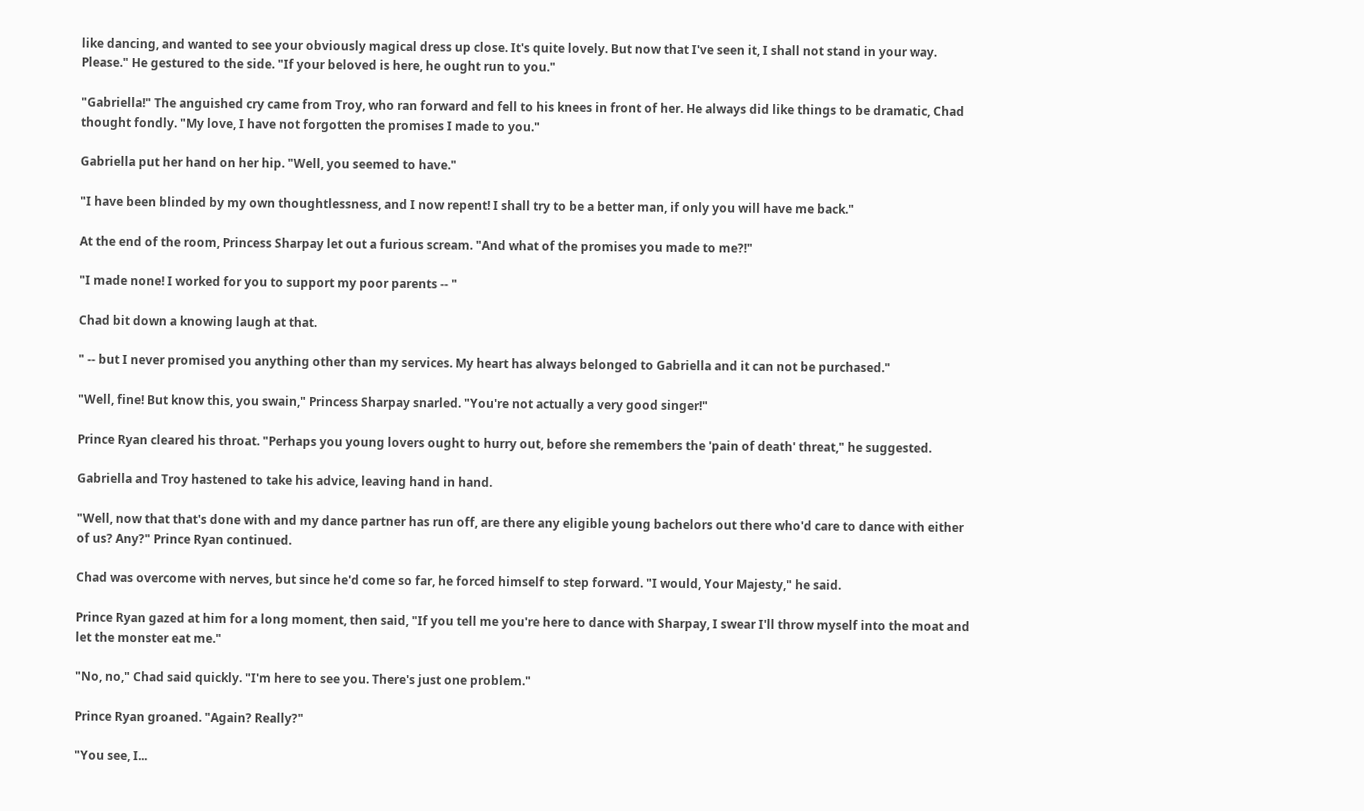like dancing, and wanted to see your obviously magical dress up close. It's quite lovely. But now that I've seen it, I shall not stand in your way. Please." He gestured to the side. "If your beloved is here, he ought run to you."

"Gabriella!" The anguished cry came from Troy, who ran forward and fell to his knees in front of her. He always did like things to be dramatic, Chad thought fondly. "My love, I have not forgotten the promises I made to you."

Gabriella put her hand on her hip. "Well, you seemed to have."

"I have been blinded by my own thoughtlessness, and I now repent! I shall try to be a better man, if only you will have me back."

At the end of the room, Princess Sharpay let out a furious scream. "And what of the promises you made to me?!"

"I made none! I worked for you to support my poor parents -- "

Chad bit down a knowing laugh at that.

" -- but I never promised you anything other than my services. My heart has always belonged to Gabriella and it can not be purchased."

"Well, fine! But know this, you swain," Princess Sharpay snarled. "You're not actually a very good singer!"

Prince Ryan cleared his throat. "Perhaps you young lovers ought to hurry out, before she remembers the 'pain of death' threat," he suggested.

Gabriella and Troy hastened to take his advice, leaving hand in hand.

"Well, now that that's done with and my dance partner has run off, are there any eligible young bachelors out there who'd care to dance with either of us? Any?" Prince Ryan continued.

Chad was overcome with nerves, but since he'd come so far, he forced himself to step forward. "I would, Your Majesty," he said.

Prince Ryan gazed at him for a long moment, then said, "If you tell me you're here to dance with Sharpay, I swear I'll throw myself into the moat and let the monster eat me."

"No, no," Chad said quickly. "I'm here to see you. There's just one problem."

Prince Ryan groaned. "Again? Really?"

"You see, I...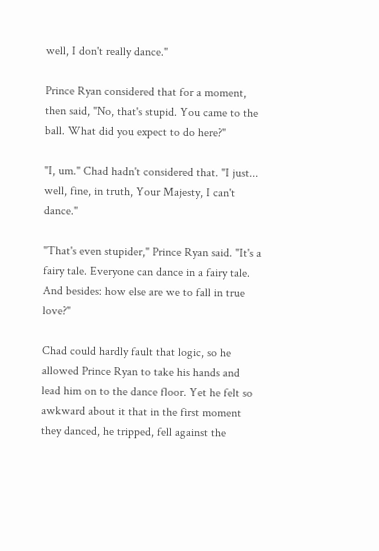well, I don't really dance."

Prince Ryan considered that for a moment, then said, "No, that's stupid. You came to the ball. What did you expect to do here?"

"I, um." Chad hadn't considered that. "I just... well, fine, in truth, Your Majesty, I can't dance."

"That's even stupider," Prince Ryan said. "It's a fairy tale. Everyone can dance in a fairy tale. And besides: how else are we to fall in true love?"

Chad could hardly fault that logic, so he allowed Prince Ryan to take his hands and lead him on to the dance floor. Yet he felt so awkward about it that in the first moment they danced, he tripped, fell against the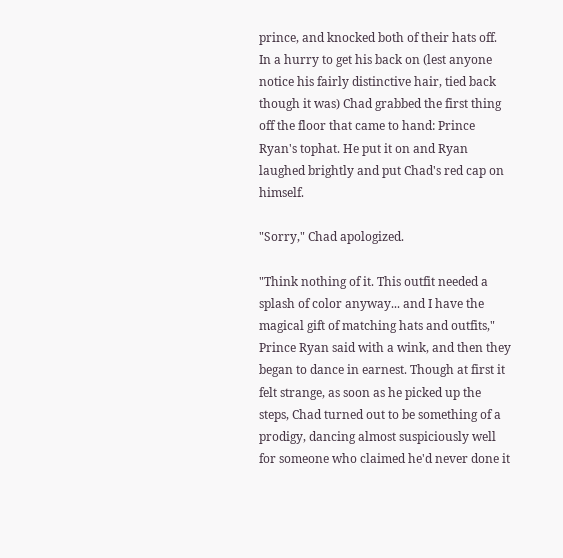prince, and knocked both of their hats off. In a hurry to get his back on (lest anyone notice his fairly distinctive hair, tied back though it was) Chad grabbed the first thing off the floor that came to hand: Prince Ryan's tophat. He put it on and Ryan laughed brightly and put Chad's red cap on himself.

"Sorry," Chad apologized.

"Think nothing of it. This outfit needed a splash of color anyway... and I have the magical gift of matching hats and outfits," Prince Ryan said with a wink, and then they began to dance in earnest. Though at first it felt strange, as soon as he picked up the steps, Chad turned out to be something of a prodigy, dancing almost suspiciously well for someone who claimed he'd never done it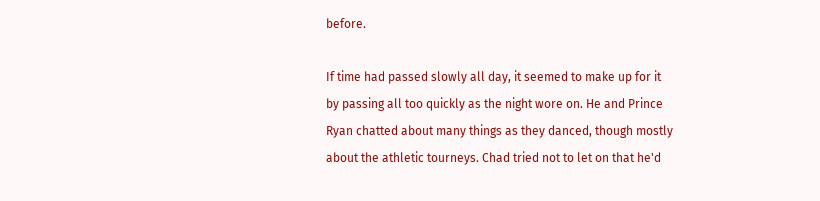before.

If time had passed slowly all day, it seemed to make up for it by passing all too quickly as the night wore on. He and Prince Ryan chatted about many things as they danced, though mostly about the athletic tourneys. Chad tried not to let on that he'd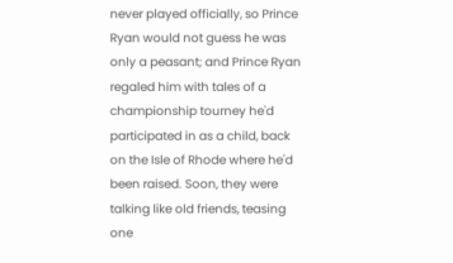never played officially, so Prince Ryan would not guess he was only a peasant; and Prince Ryan regaled him with tales of a championship tourney he'd participated in as a child, back on the Isle of Rhode where he'd been raised. Soon, they were talking like old friends, teasing one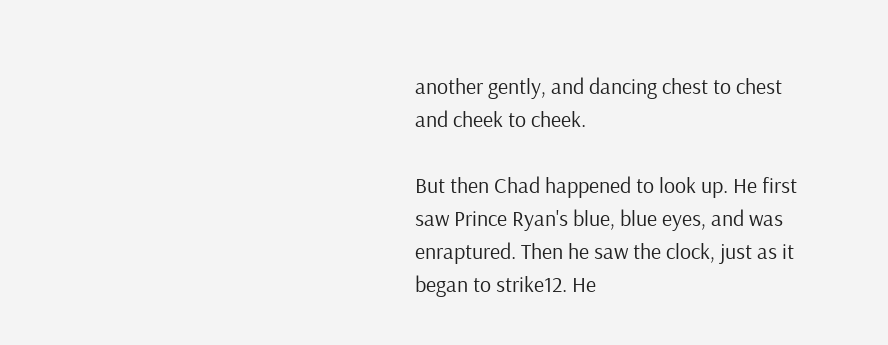another gently, and dancing chest to chest and cheek to cheek.

But then Chad happened to look up. He first saw Prince Ryan's blue, blue eyes, and was enraptured. Then he saw the clock, just as it began to strike12. He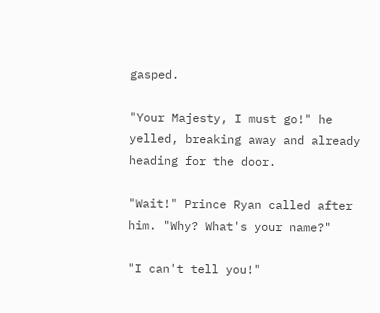gasped.

"Your Majesty, I must go!" he yelled, breaking away and already heading for the door.

"Wait!" Prince Ryan called after him. "Why? What's your name?"

"I can't tell you!"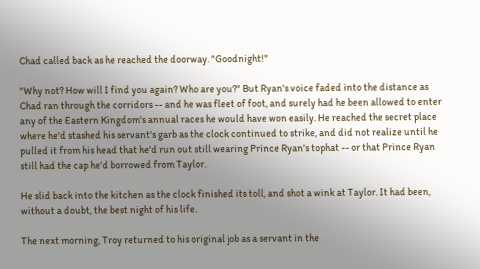Chad called back as he reached the doorway. "Goodnight!"

"Why not? How will I find you again? Who are you?" But Ryan's voice faded into the distance as Chad ran through the corridors -- and he was fleet of foot, and surely had he been allowed to enter any of the Eastern Kingdom's annual races he would have won easily. He reached the secret place where he'd stashed his servant's garb as the clock continued to strike, and did not realize until he pulled it from his head that he'd run out still wearing Prince Ryan's tophat -- or that Prince Ryan still had the cap he'd borrowed from Taylor.

He slid back into the kitchen as the clock finished its toll, and shot a wink at Taylor. It had been, without a doubt, the best night of his life.

The next morning, Troy returned to his original job as a servant in the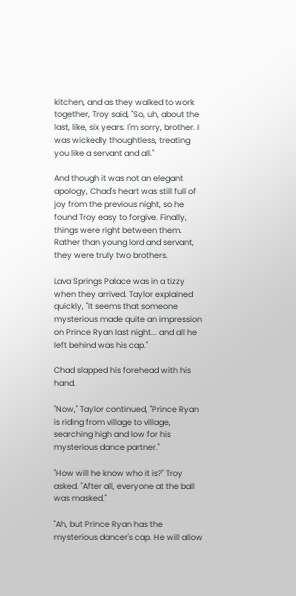kitchen, and as they walked to work together, Troy said, "So, uh, about the last, like, six years. I'm sorry, brother. I was wickedly thoughtless, treating you like a servant and all."

And though it was not an elegant apology, Chad's heart was still full of joy from the previous night, so he found Troy easy to forgive. Finally, things were right between them. Rather than young lord and servant, they were truly two brothers.

Lava Springs Palace was in a tizzy when they arrived. Taylor explained quickly, "It seems that someone mysterious made quite an impression on Prince Ryan last night... and all he left behind was his cap."

Chad slapped his forehead with his hand.

"Now," Taylor continued, "Prince Ryan is riding from village to village, searching high and low for his mysterious dance partner."

"How will he know who it is?" Troy asked. "After all, everyone at the ball was masked."

"Ah, but Prince Ryan has the mysterious dancer's cap. He will allow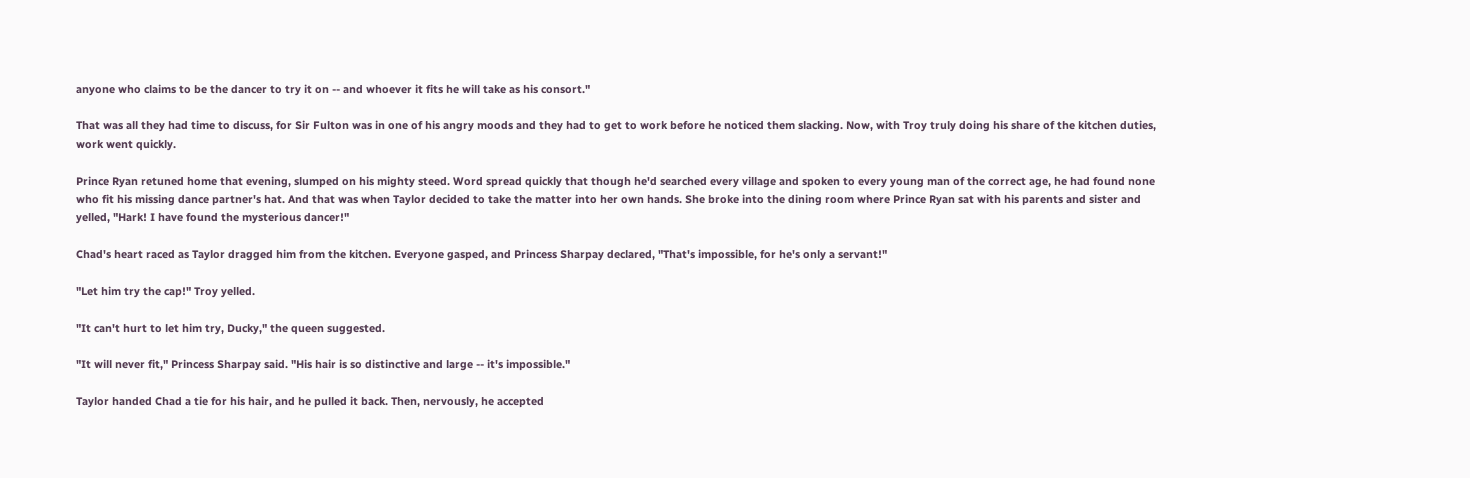anyone who claims to be the dancer to try it on -- and whoever it fits he will take as his consort."

That was all they had time to discuss, for Sir Fulton was in one of his angry moods and they had to get to work before he noticed them slacking. Now, with Troy truly doing his share of the kitchen duties, work went quickly.

Prince Ryan retuned home that evening, slumped on his mighty steed. Word spread quickly that though he'd searched every village and spoken to every young man of the correct age, he had found none who fit his missing dance partner's hat. And that was when Taylor decided to take the matter into her own hands. She broke into the dining room where Prince Ryan sat with his parents and sister and yelled, "Hark! I have found the mysterious dancer!"

Chad's heart raced as Taylor dragged him from the kitchen. Everyone gasped, and Princess Sharpay declared, "That's impossible, for he's only a servant!"

"Let him try the cap!" Troy yelled.

"It can't hurt to let him try, Ducky," the queen suggested.

"It will never fit," Princess Sharpay said. "His hair is so distinctive and large -- it's impossible."

Taylor handed Chad a tie for his hair, and he pulled it back. Then, nervously, he accepted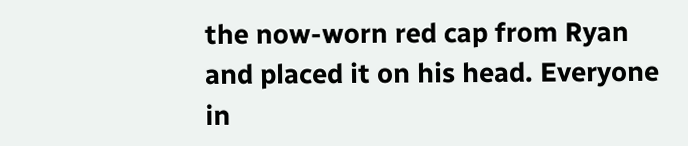the now-worn red cap from Ryan and placed it on his head. Everyone in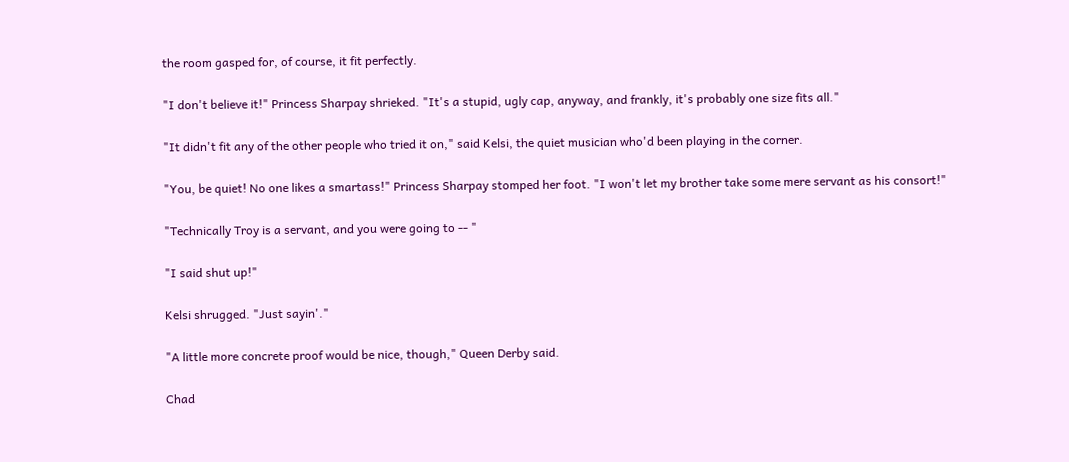the room gasped for, of course, it fit perfectly.

"I don't believe it!" Princess Sharpay shrieked. "It's a stupid, ugly cap, anyway, and frankly, it's probably one size fits all."

"It didn't fit any of the other people who tried it on," said Kelsi, the quiet musician who'd been playing in the corner.

"You, be quiet! No one likes a smartass!" Princess Sharpay stomped her foot. "I won't let my brother take some mere servant as his consort!"

"Technically Troy is a servant, and you were going to -- "

"I said shut up!"

Kelsi shrugged. "Just sayin'."

"A little more concrete proof would be nice, though," Queen Derby said.

Chad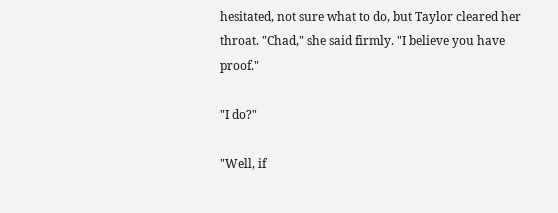hesitated, not sure what to do, but Taylor cleared her throat. "Chad," she said firmly. "I believe you have proof."

"I do?"

"Well, if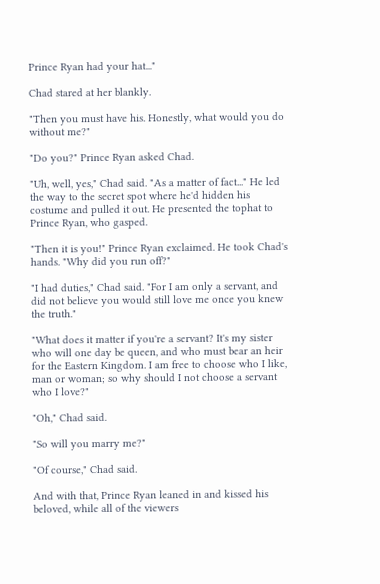Prince Ryan had your hat..."

Chad stared at her blankly.

"Then you must have his. Honestly, what would you do without me?"

"Do you?" Prince Ryan asked Chad.

"Uh, well, yes," Chad said. "As a matter of fact..." He led the way to the secret spot where he'd hidden his costume and pulled it out. He presented the tophat to Prince Ryan, who gasped.

"Then it is you!" Prince Ryan exclaimed. He took Chad's hands. "Why did you run off?"

"I had duties," Chad said. "For I am only a servant, and did not believe you would still love me once you knew the truth."

"What does it matter if you're a servant? It's my sister who will one day be queen, and who must bear an heir for the Eastern Kingdom. I am free to choose who I like, man or woman; so why should I not choose a servant who I love?"

"Oh," Chad said.

"So will you marry me?"

"Of course," Chad said.

And with that, Prince Ryan leaned in and kissed his beloved, while all of the viewers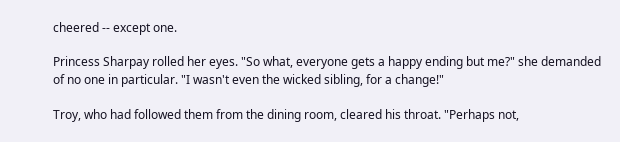cheered -- except one.

Princess Sharpay rolled her eyes. "So what, everyone gets a happy ending but me?" she demanded of no one in particular. "I wasn't even the wicked sibling, for a change!"

Troy, who had followed them from the dining room, cleared his throat. "Perhaps not,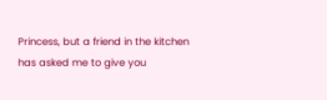Princess, but a friend in the kitchen has asked me to give you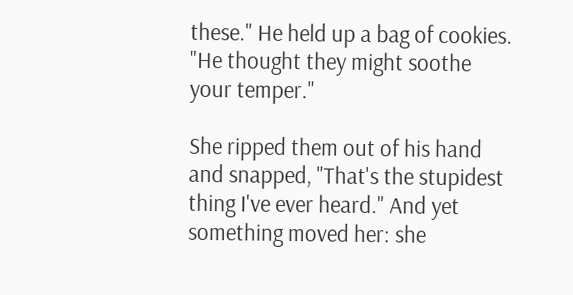these." He held up a bag of cookies. "He thought they might soothe your temper."

She ripped them out of his hand and snapped, "That's the stupidest thing I've ever heard." And yet something moved her: she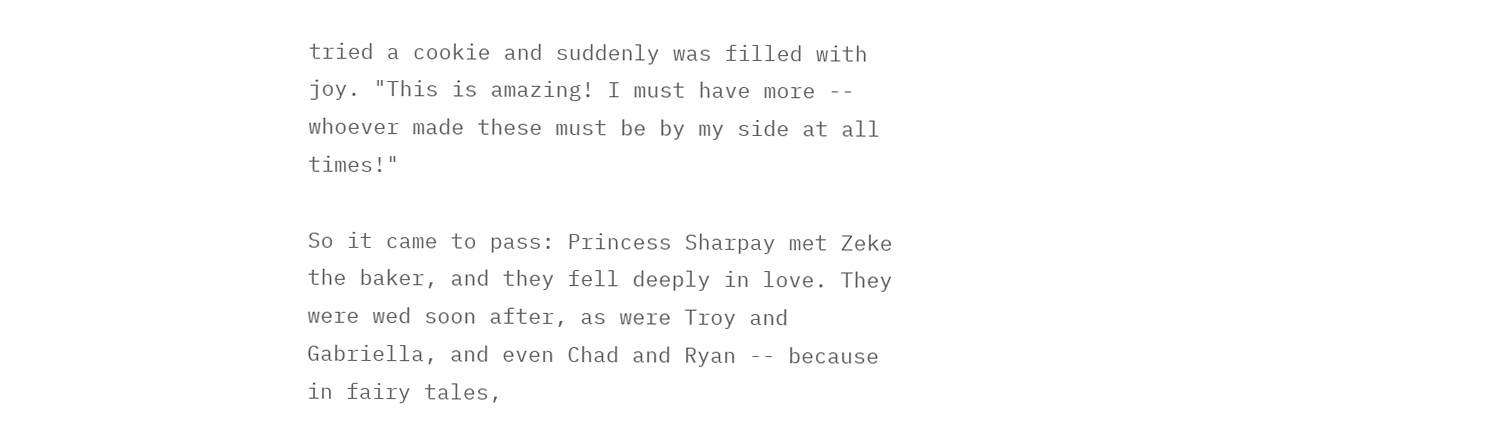tried a cookie and suddenly was filled with joy. "This is amazing! I must have more -- whoever made these must be by my side at all times!"

So it came to pass: Princess Sharpay met Zeke the baker, and they fell deeply in love. They were wed soon after, as were Troy and Gabriella, and even Chad and Ryan -- because in fairy tales,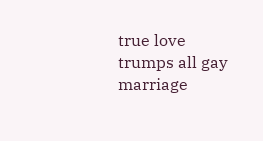true love trumps all gay marriage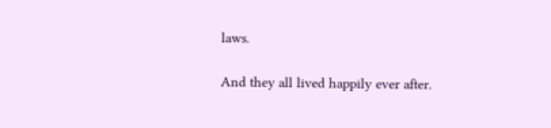laws.

And they all lived happily ever after.